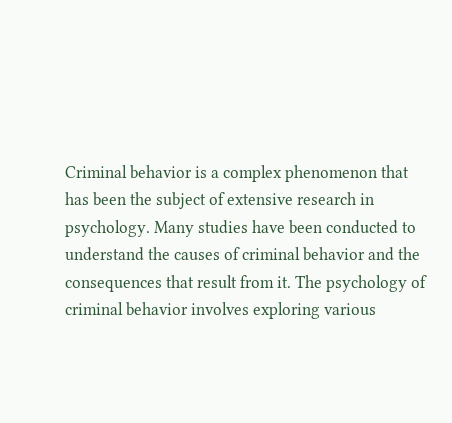Criminal behavior is a complex phenomenon that has been the subject of extensive research in psychology. Many studies have been conducted to understand the causes of criminal behavior and the consequences that result from it. The psychology of criminal behavior involves exploring various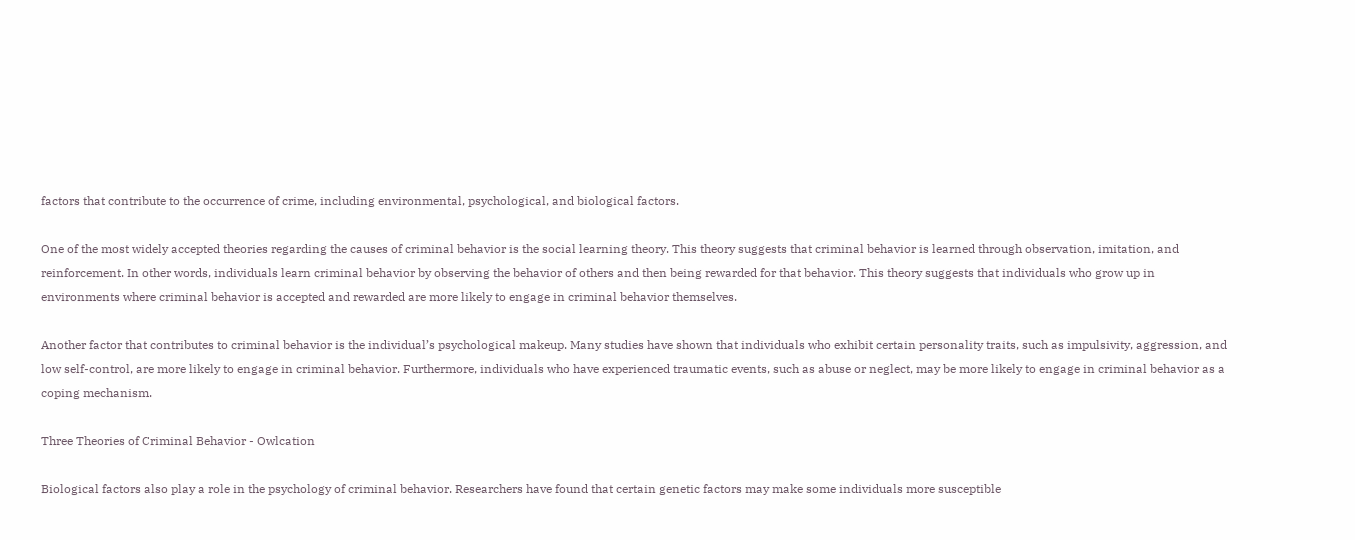factors that contribute to the occurrence of crime, including environmental, psychological, and biological factors.

One of the most widely accepted theories regarding the causes of criminal behavior is the social learning theory. This theory suggests that criminal behavior is learned through observation, imitation, and reinforcement. In other words, individuals learn criminal behavior by observing the behavior of others and then being rewarded for that behavior. This theory suggests that individuals who grow up in environments where criminal behavior is accepted and rewarded are more likely to engage in criminal behavior themselves.

Another factor that contributes to criminal behavior is the individual’s psychological makeup. Many studies have shown that individuals who exhibit certain personality traits, such as impulsivity, aggression, and low self-control, are more likely to engage in criminal behavior. Furthermore, individuals who have experienced traumatic events, such as abuse or neglect, may be more likely to engage in criminal behavior as a coping mechanism.

Three Theories of Criminal Behavior - Owlcation

Biological factors also play a role in the psychology of criminal behavior. Researchers have found that certain genetic factors may make some individuals more susceptible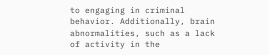to engaging in criminal behavior. Additionally, brain abnormalities, such as a lack of activity in the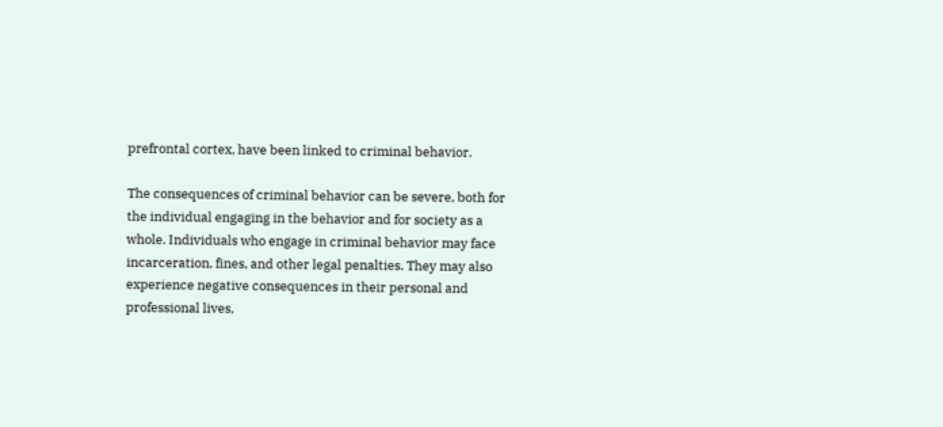prefrontal cortex, have been linked to criminal behavior.

The consequences of criminal behavior can be severe, both for the individual engaging in the behavior and for society as a whole. Individuals who engage in criminal behavior may face incarceration, fines, and other legal penalties. They may also experience negative consequences in their personal and professional lives,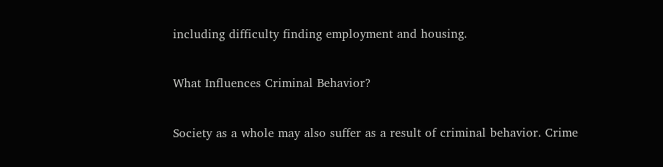including difficulty finding employment and housing.

What Influences Criminal Behavior?

Society as a whole may also suffer as a result of criminal behavior. Crime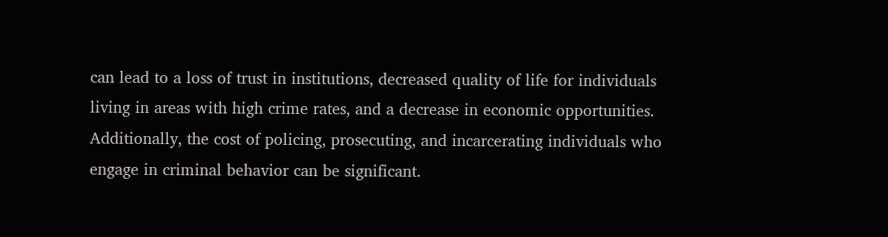can lead to a loss of trust in institutions, decreased quality of life for individuals living in areas with high crime rates, and a decrease in economic opportunities. Additionally, the cost of policing, prosecuting, and incarcerating individuals who engage in criminal behavior can be significant.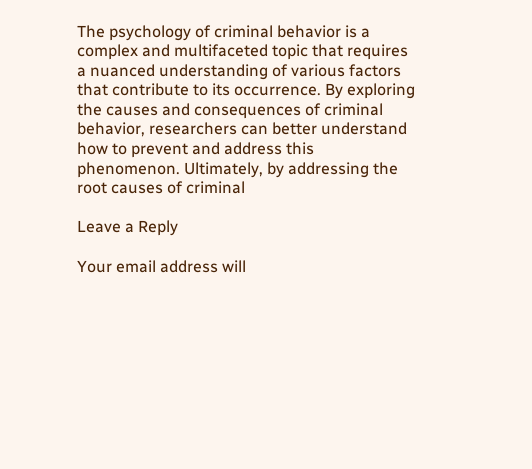The psychology of criminal behavior is a complex and multifaceted topic that requires a nuanced understanding of various factors that contribute to its occurrence. By exploring the causes and consequences of criminal behavior, researchers can better understand how to prevent and address this phenomenon. Ultimately, by addressing the root causes of criminal

Leave a Reply

Your email address will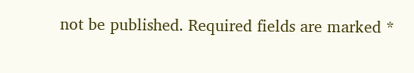not be published. Required fields are marked *